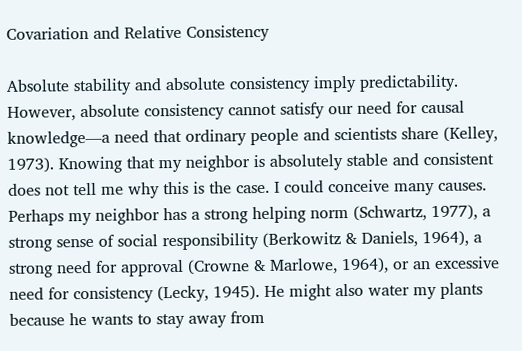Covariation and Relative Consistency

Absolute stability and absolute consistency imply predictability. However, absolute consistency cannot satisfy our need for causal knowledge—a need that ordinary people and scientists share (Kelley, 1973). Knowing that my neighbor is absolutely stable and consistent does not tell me why this is the case. I could conceive many causes. Perhaps my neighbor has a strong helping norm (Schwartz, 1977), a strong sense of social responsibility (Berkowitz & Daniels, 1964), a strong need for approval (Crowne & Marlowe, 1964), or an excessive need for consistency (Lecky, 1945). He might also water my plants because he wants to stay away from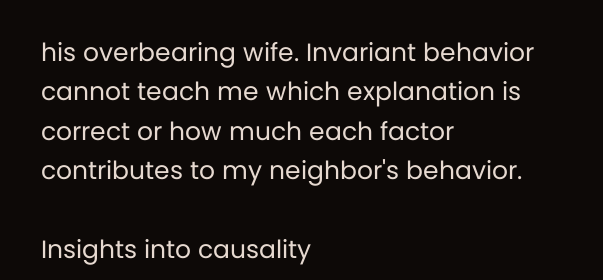his overbearing wife. Invariant behavior cannot teach me which explanation is correct or how much each factor contributes to my neighbor's behavior.

Insights into causality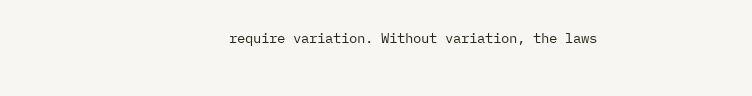require variation. Without variation, the laws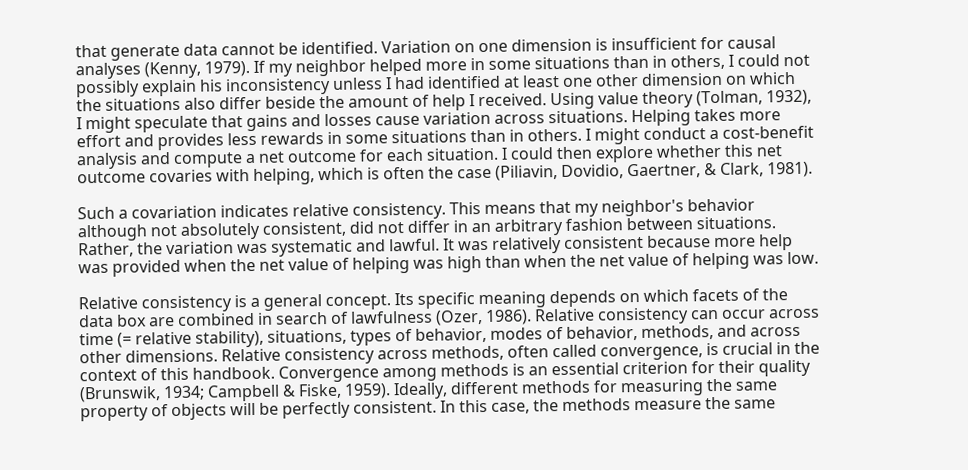that generate data cannot be identified. Variation on one dimension is insufficient for causal analyses (Kenny, 1979). If my neighbor helped more in some situations than in others, I could not possibly explain his inconsistency unless I had identified at least one other dimension on which the situations also differ beside the amount of help I received. Using value theory (Tolman, 1932), I might speculate that gains and losses cause variation across situations. Helping takes more effort and provides less rewards in some situations than in others. I might conduct a cost-benefit analysis and compute a net outcome for each situation. I could then explore whether this net outcome covaries with helping, which is often the case (Piliavin, Dovidio, Gaertner, & Clark, 1981).

Such a covariation indicates relative consistency. This means that my neighbor's behavior although not absolutely consistent, did not differ in an arbitrary fashion between situations. Rather, the variation was systematic and lawful. It was relatively consistent because more help was provided when the net value of helping was high than when the net value of helping was low.

Relative consistency is a general concept. Its specific meaning depends on which facets of the data box are combined in search of lawfulness (Ozer, 1986). Relative consistency can occur across time (= relative stability), situations, types of behavior, modes of behavior, methods, and across other dimensions. Relative consistency across methods, often called convergence, is crucial in the context of this handbook. Convergence among methods is an essential criterion for their quality (Brunswik, 1934; Campbell & Fiske, 1959). Ideally, different methods for measuring the same property of objects will be perfectly consistent. In this case, the methods measure the same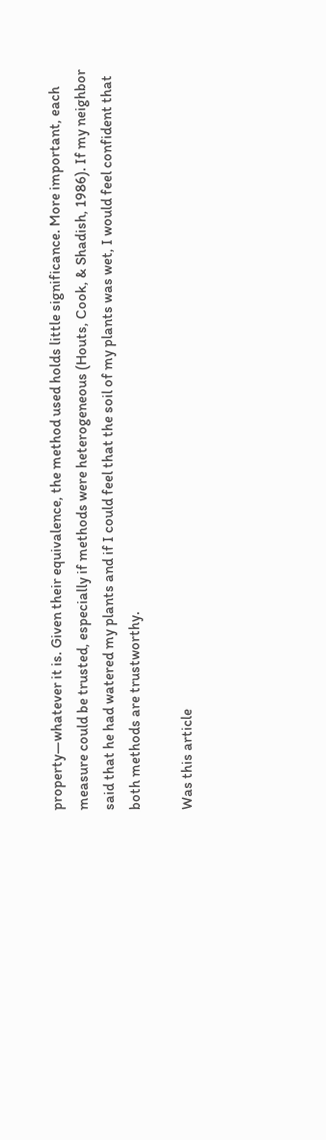property—whatever it is. Given their equivalence, the method used holds little significance. More important, each measure could be trusted, especially if methods were heterogeneous (Houts, Cook, & Shadish, 1986). If my neighbor said that he had watered my plants and if I could feel that the soil of my plants was wet, I would feel confident that both methods are trustworthy.

Was this article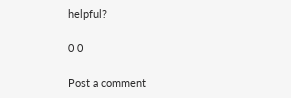helpful?

0 0

Post a comment